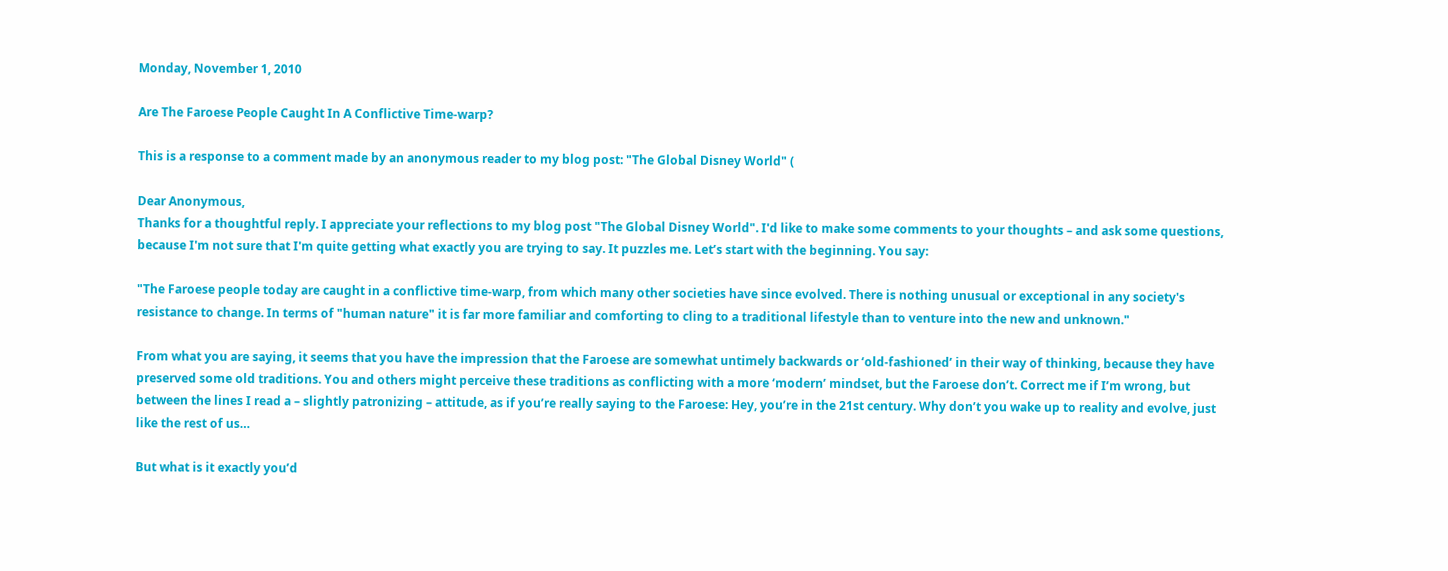Monday, November 1, 2010

Are The Faroese People Caught In A Conflictive Time-warp?

This is a response to a comment made by an anonymous reader to my blog post: "The Global Disney World" (

Dear Anonymous,
Thanks for a thoughtful reply. I appreciate your reflections to my blog post "The Global Disney World". I'd like to make some comments to your thoughts – and ask some questions, because I'm not sure that I'm quite getting what exactly you are trying to say. It puzzles me. Let’s start with the beginning. You say:

"The Faroese people today are caught in a conflictive time-warp, from which many other societies have since evolved. There is nothing unusual or exceptional in any society's resistance to change. In terms of "human nature" it is far more familiar and comforting to cling to a traditional lifestyle than to venture into the new and unknown."

From what you are saying, it seems that you have the impression that the Faroese are somewhat untimely backwards or ‘old-fashioned’ in their way of thinking, because they have preserved some old traditions. You and others might perceive these traditions as conflicting with a more ‘modern’ mindset, but the Faroese don’t. Correct me if I’m wrong, but between the lines I read a – slightly patronizing – attitude, as if you’re really saying to the Faroese: Hey, you’re in the 21st century. Why don’t you wake up to reality and evolve, just like the rest of us…

But what is it exactly you’d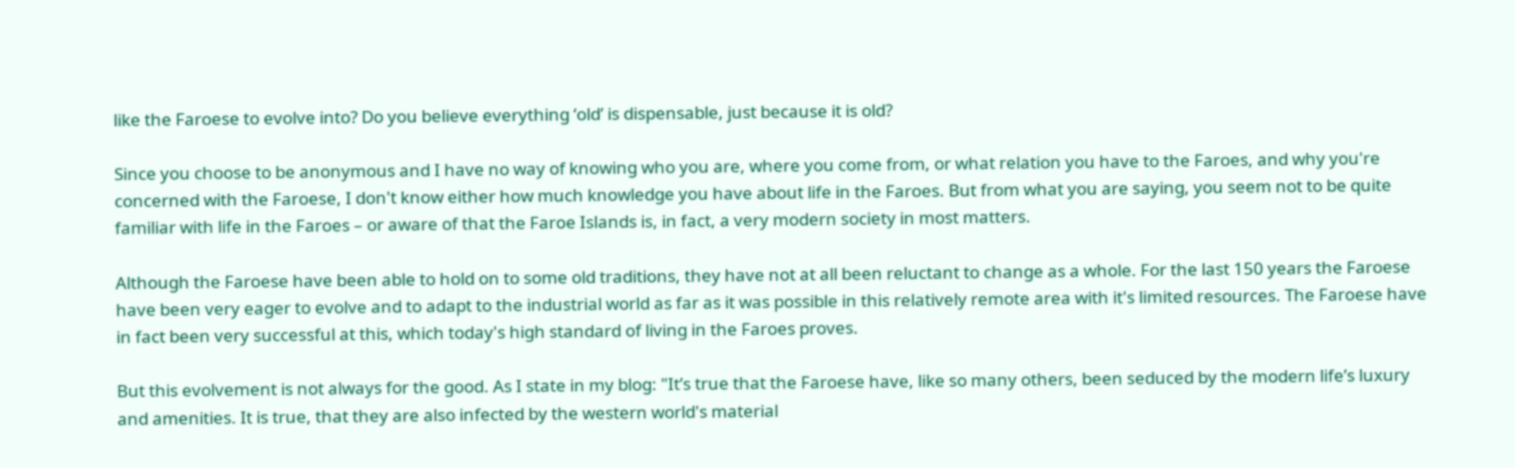like the Faroese to evolve into? Do you believe everything ‘old’ is dispensable, just because it is old?

Since you choose to be anonymous and I have no way of knowing who you are, where you come from, or what relation you have to the Faroes, and why you're concerned with the Faroese, I don't know either how much knowledge you have about life in the Faroes. But from what you are saying, you seem not to be quite familiar with life in the Faroes – or aware of that the Faroe Islands is, in fact, a very modern society in most matters.

Although the Faroese have been able to hold on to some old traditions, they have not at all been reluctant to change as a whole. For the last 150 years the Faroese have been very eager to evolve and to adapt to the industrial world as far as it was possible in this relatively remote area with it's limited resources. The Faroese have in fact been very successful at this, which today's high standard of living in the Faroes proves.

But this evolvement is not always for the good. As I state in my blog: "It’s true that the Faroese have, like so many others, been seduced by the modern life’s luxury and amenities. It is true, that they are also infected by the western world's material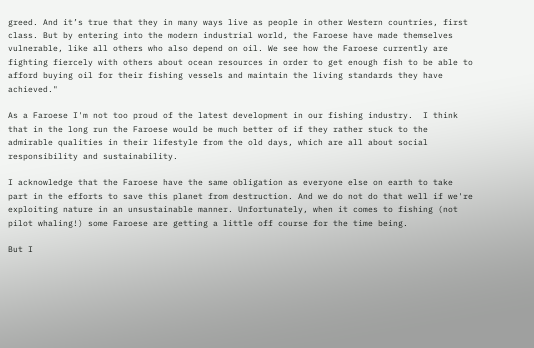greed. And it’s true that they in many ways live as people in other Western countries, first class. But by entering into the modern industrial world, the Faroese have made themselves vulnerable, like all others who also depend on oil. We see how the Faroese currently are fighting fiercely with others about ocean resources in order to get enough fish to be able to afford buying oil for their fishing vessels and maintain the living standards they have achieved."

As a Faroese I'm not too proud of the latest development in our fishing industry.  I think that in the long run the Faroese would be much better of if they rather stuck to the admirable qualities in their lifestyle from the old days, which are all about social responsibility and sustainability.

I acknowledge that the Faroese have the same obligation as everyone else on earth to take part in the efforts to save this planet from destruction. And we do not do that well if we're exploiting nature in an unsustainable manner. Unfortunately, when it comes to fishing (not pilot whaling!) some Faroese are getting a little off course for the time being.

But I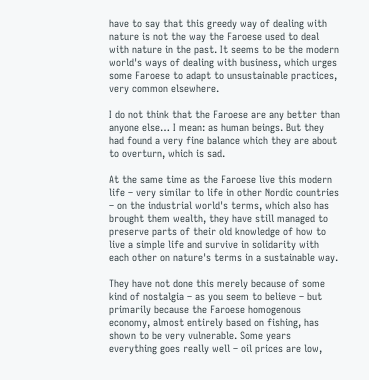have to say that this greedy way of dealing with nature is not the way the Faroese used to deal with nature in the past. It seems to be the modern world's ways of dealing with business, which urges some Faroese to adapt to unsustainable practices, very common elsewhere.

I do not think that the Faroese are any better than anyone else… I mean: as human beings. But they had found a very fine balance which they are about to overturn, which is sad.

At the same time as the Faroese live this modern life – very similar to life in other Nordic countries – on the industrial world's terms, which also has brought them wealth, they have still managed to preserve parts of their old knowledge of how to live a simple life and survive in solidarity with each other on nature's terms in a sustainable way.

They have not done this merely because of some kind of nostalgia – as you seem to believe – but primarily because the Faroese homogenous economy, almost entirely based on fishing, has shown to be very vulnerable. Some years everything goes really well – oil prices are low,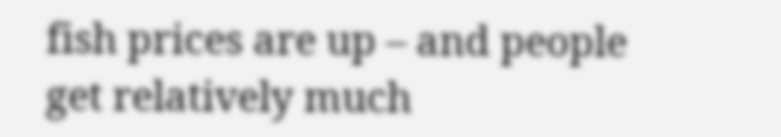fish prices are up – and people get relatively much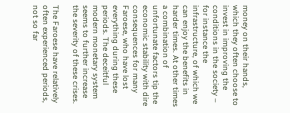money on their hands, which they often choose to invest in improving the conditions in the society – for instance the infrastructure, of which we can enjoy the benefits in harder times. At other times a combination of unfortunate factors tip the economic stability with dire consequences for many Faroese, who have lost everything during these periods. The deceitful modern monetary system seems to further increase the severity of these crises.

The Faroese have relatively often experienced periods, not so far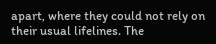apart, where they could not rely on their usual lifelines. The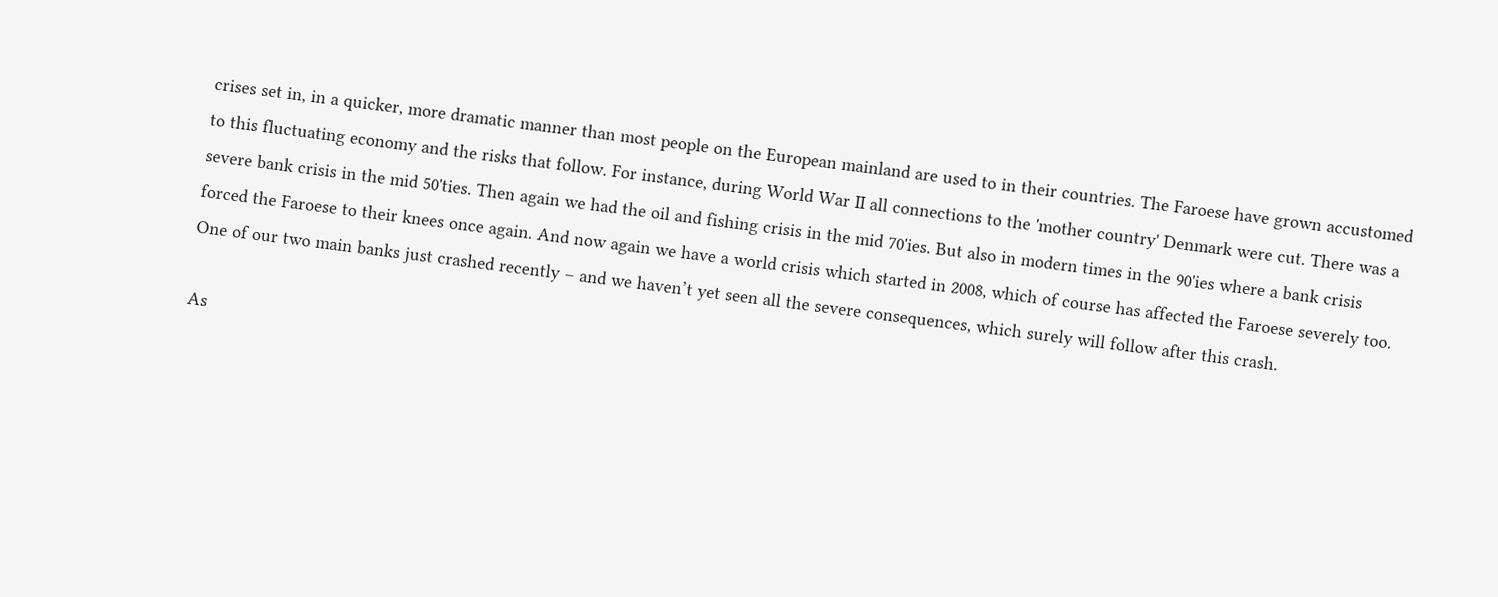crises set in, in a quicker, more dramatic manner than most people on the European mainland are used to in their countries. The Faroese have grown accustomed to this fluctuating economy and the risks that follow. For instance, during World War II all connections to the 'mother country' Denmark were cut. There was a severe bank crisis in the mid 50'ties. Then again we had the oil and fishing crisis in the mid 70'ies. But also in modern times in the 90'ies where a bank crisis forced the Faroese to their knees once again. And now again we have a world crisis which started in 2008, which of course has affected the Faroese severely too. One of our two main banks just crashed recently – and we haven’t yet seen all the severe consequences, which surely will follow after this crash.

As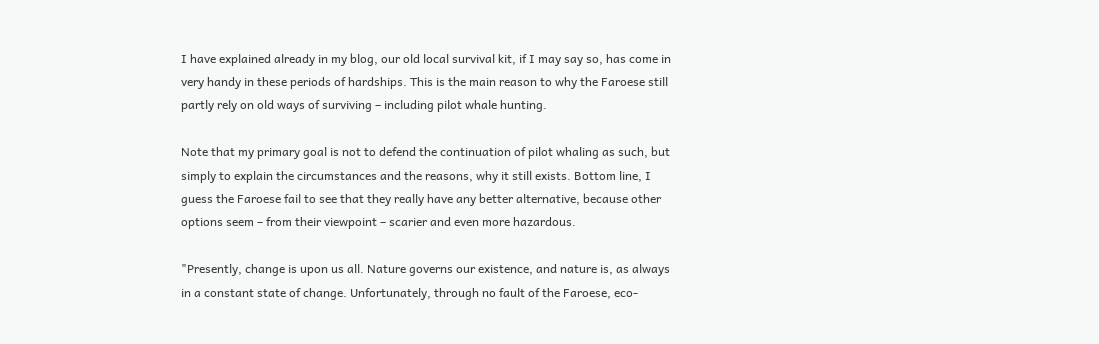I have explained already in my blog, our old local survival kit, if I may say so, has come in very handy in these periods of hardships. This is the main reason to why the Faroese still partly rely on old ways of surviving – including pilot whale hunting.

Note that my primary goal is not to defend the continuation of pilot whaling as such, but simply to explain the circumstances and the reasons, why it still exists. Bottom line, I guess the Faroese fail to see that they really have any better alternative, because other options seem – from their viewpoint – scarier and even more hazardous.

"Presently, change is upon us all. Nature governs our existence, and nature is, as always in a constant state of change. Unfortunately, through no fault of the Faroese, eco-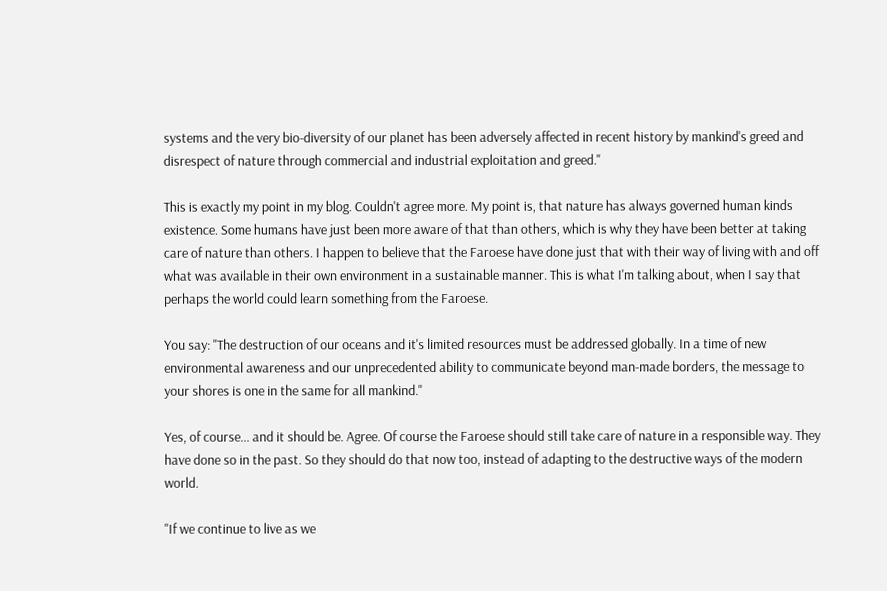systems and the very bio-diversity of our planet has been adversely affected in recent history by mankind's greed and disrespect of nature through commercial and industrial exploitation and greed."

This is exactly my point in my blog. Couldn't agree more. My point is, that nature has always governed human kinds existence. Some humans have just been more aware of that than others, which is why they have been better at taking care of nature than others. I happen to believe that the Faroese have done just that with their way of living with and off what was available in their own environment in a sustainable manner. This is what I'm talking about, when I say that perhaps the world could learn something from the Faroese.

You say: "The destruction of our oceans and it's limited resources must be addressed globally. In a time of new environmental awareness and our unprecedented ability to communicate beyond man-made borders, the message to your shores is one in the same for all mankind."

Yes, of course... and it should be. Agree. Of course the Faroese should still take care of nature in a responsible way. They have done so in the past. So they should do that now too, instead of adapting to the destructive ways of the modern world.

"If we continue to live as we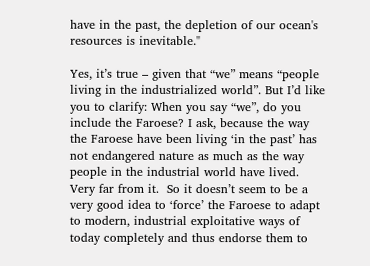have in the past, the depletion of our ocean's resources is inevitable."

Yes, it’s true – given that “we” means “people living in the industrialized world”. But I’d like you to clarify: When you say “we”, do you include the Faroese? I ask, because the way the Faroese have been living ‘in the past’ has not endangered nature as much as the way people in the industrial world have lived. Very far from it.  So it doesn’t seem to be a very good idea to ‘force’ the Faroese to adapt to modern, industrial exploitative ways of today completely and thus endorse them to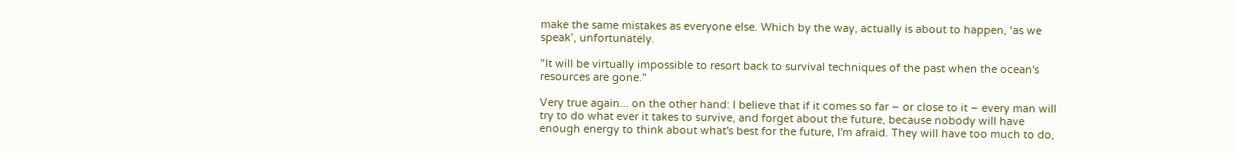make the same mistakes as everyone else. Which by the way, actually is about to happen, ‘as we speak’, unfortunately.

"It will be virtually impossible to resort back to survival techniques of the past when the ocean's resources are gone."

Very true again... on the other hand: I believe that if it comes so far – or close to it – every man will try to do what ever it takes to survive, and forget about the future, because nobody will have enough energy to think about what's best for the future, I'm afraid. They will have too much to do,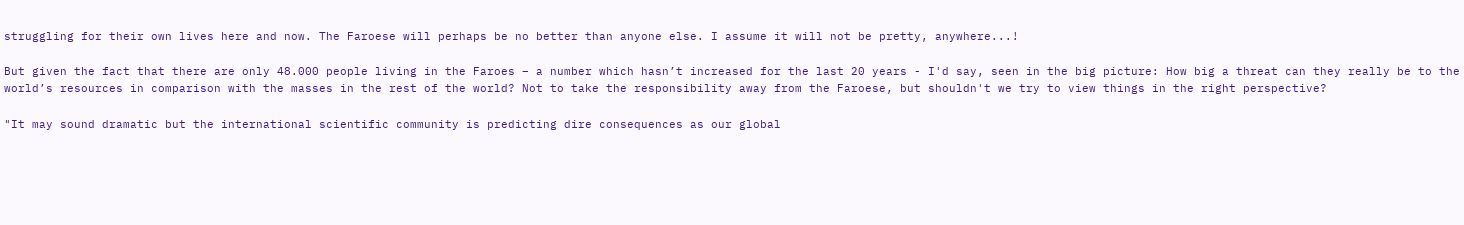struggling for their own lives here and now. The Faroese will perhaps be no better than anyone else. I assume it will not be pretty, anywhere...!

But given the fact that there are only 48.000 people living in the Faroes – a number which hasn’t increased for the last 20 years - I'd say, seen in the big picture: How big a threat can they really be to the world’s resources in comparison with the masses in the rest of the world? Not to take the responsibility away from the Faroese, but shouldn't we try to view things in the right perspective?

"It may sound dramatic but the international scientific community is predicting dire consequences as our global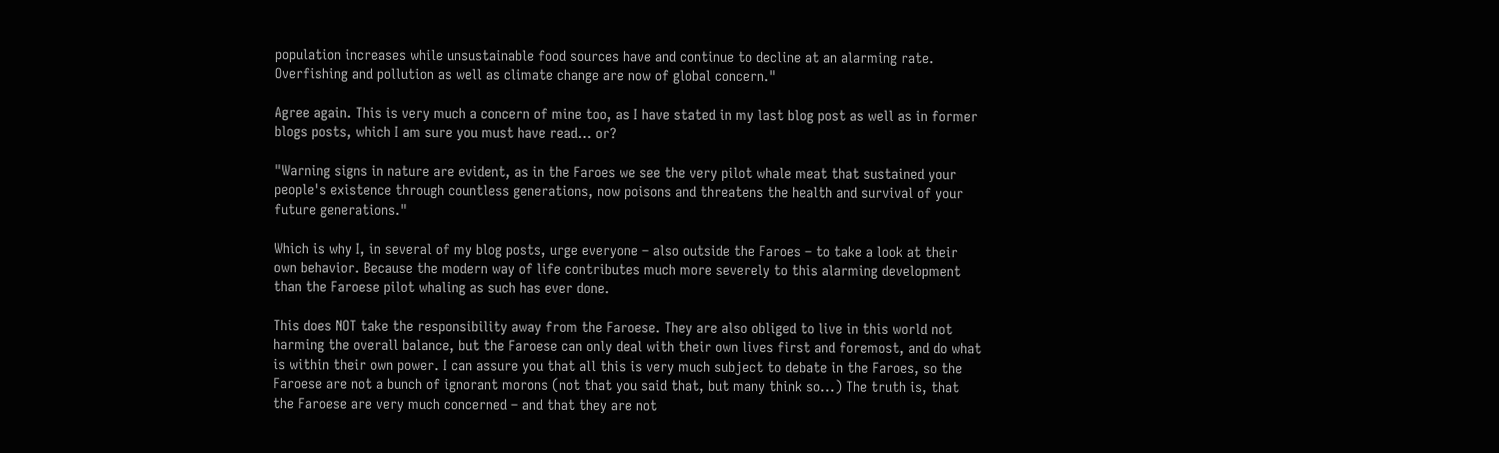population increases while unsustainable food sources have and continue to decline at an alarming rate. Overfishing and pollution as well as climate change are now of global concern."

Agree again. This is very much a concern of mine too, as I have stated in my last blog post as well as in former blogs posts, which I am sure you must have read… or?

"Warning signs in nature are evident, as in the Faroes we see the very pilot whale meat that sustained your people's existence through countless generations, now poisons and threatens the health and survival of your future generations."

Which is why I, in several of my blog posts, urge everyone – also outside the Faroes – to take a look at their own behavior. Because the modern way of life contributes much more severely to this alarming development than the Faroese pilot whaling as such has ever done.

This does NOT take the responsibility away from the Faroese. They are also obliged to live in this world not harming the overall balance, but the Faroese can only deal with their own lives first and foremost, and do what is within their own power. I can assure you that all this is very much subject to debate in the Faroes, so the Faroese are not a bunch of ignorant morons (not that you said that, but many think so...) The truth is, that the Faroese are very much concerned – and that they are not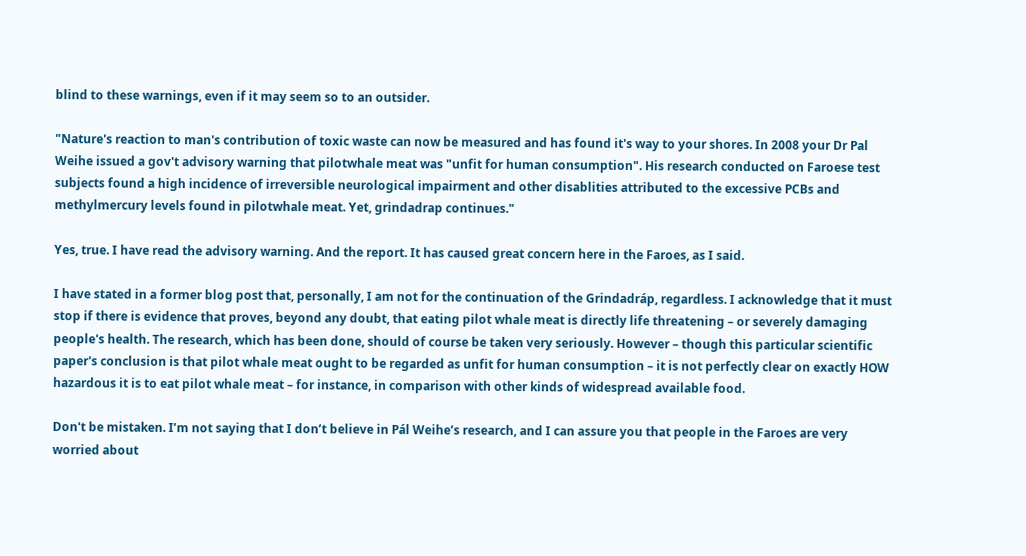blind to these warnings, even if it may seem so to an outsider.

"Nature's reaction to man's contribution of toxic waste can now be measured and has found it's way to your shores. In 2008 your Dr Pal Weihe issued a gov't advisory warning that pilotwhale meat was "unfit for human consumption". His research conducted on Faroese test subjects found a high incidence of irreversible neurological impairment and other disablities attributed to the excessive PCBs and methylmercury levels found in pilotwhale meat. Yet, grindadrap continues."

Yes, true. I have read the advisory warning. And the report. It has caused great concern here in the Faroes, as I said.

I have stated in a former blog post that, personally, I am not for the continuation of the Grindadráp, regardless. I acknowledge that it must stop if there is evidence that proves, beyond any doubt, that eating pilot whale meat is directly life threatening – or severely damaging people's health. The research, which has been done, should of course be taken very seriously. However – though this particular scientific paper's conclusion is that pilot whale meat ought to be regarded as unfit for human consumption – it is not perfectly clear on exactly HOW hazardous it is to eat pilot whale meat – for instance, in comparison with other kinds of widespread available food.

Don't be mistaken. I’m not saying that I don’t believe in Pál Weihe’s research, and I can assure you that people in the Faroes are very worried about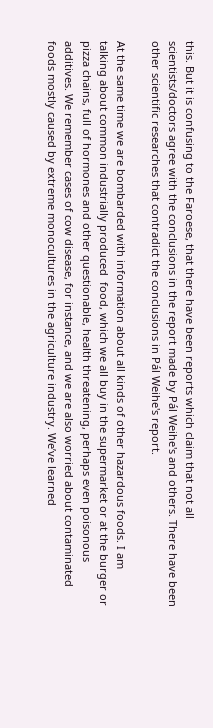this. But it is confusing to the Faroese, that there have been reports which claim that not all scientists/doctors agree with the conclusions in the report made by Pál Weihe's and others. There have been other scientific researches that contradict the conclusions in Pál Weihe's report.

At the same time we are bombarded with information about all kinds of other hazardous foods. I am talking about common industrially produced  food, which we all buy in the supermarket or at the burger or pizza chains, full of hormones and other questionable, health threatening, perhaps even poisonous additives. We remember cases of cow disease, for instance, and we are also worried about contaminated foods mostly caused by extreme monocultures in the agriculture industry. We’ve learned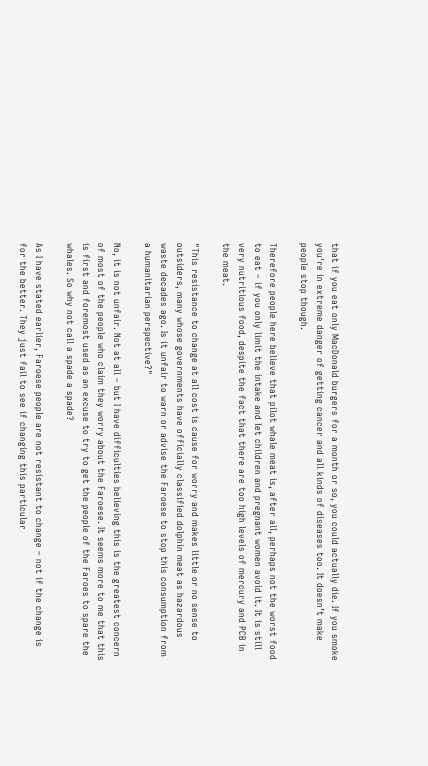that if you eat only MacDonald burgers for a month or so, you could actually die. If you smoke you're in extreme danger of getting cancer and all kinds of diseases too. It doesn’t make people stop though.

Therefore people here believe that pilot whale meat is, after all, perhaps not the worst food to eat – if you only limit the intake and let children and pregnant women avoid it. It is still very nutritious food, despite the fact that there are too high levels of mercury and PCB in the meat.

"This resistance to change at all cost is cause for worry and makes little or no sense to outsiders, many whose governments have officially classified dolphin meat as hazardous waste decades ago. Is it unfair to warn or advise the Faroese to stop this consumption from a humanitarian perspective?"

No, it is not unfair. Not at all – but I have difficulties believing this is the greatest concern of most of the people who claim they worry about the Faroese. It seems more to me that this is first and foremost used as an excuse to try to get the people of the Faroes to spare the whales. So why not call a spade a spade?

As I have stated earlier, Faroese people are not resistant to change – not if the change is for the better. They just fail to see if changing this particular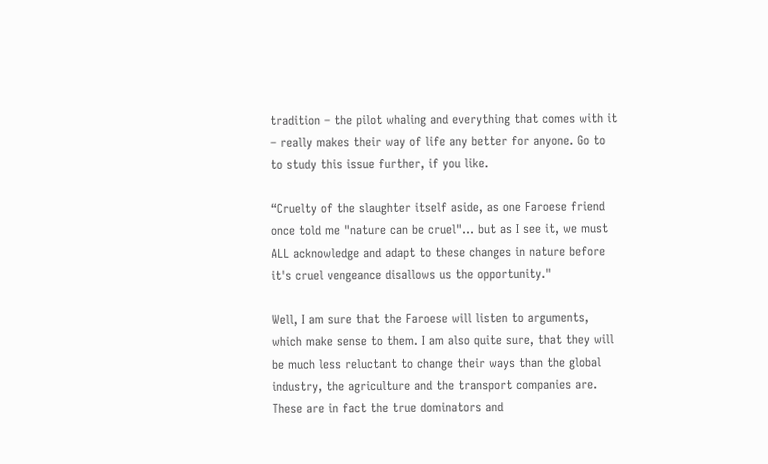tradition – the pilot whaling and everything that comes with it – really makes their way of life any better for anyone. Go to to study this issue further, if you like.

“Cruelty of the slaughter itself aside, as one Faroese friend once told me "nature can be cruel"... but as I see it, we must ALL acknowledge and adapt to these changes in nature before it's cruel vengeance disallows us the opportunity."

Well, I am sure that the Faroese will listen to arguments, which make sense to them. I am also quite sure, that they will be much less reluctant to change their ways than the global industry, the agriculture and the transport companies are. These are in fact the true dominators and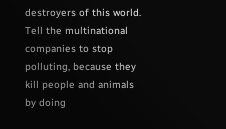destroyers of this world. Tell the multinational companies to stop polluting, because they kill people and animals by doing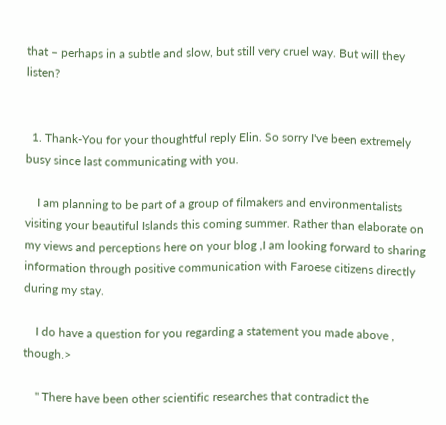that – perhaps in a subtle and slow, but still very cruel way. But will they listen?


  1. Thank-You for your thoughtful reply Elin. So sorry I've been extremely busy since last communicating with you.

    I am planning to be part of a group of filmakers and environmentalists visiting your beautiful Islands this coming summer. Rather than elaborate on my views and perceptions here on your blog ,I am looking forward to sharing information through positive communication with Faroese citizens directly during my stay.

    I do have a question for you regarding a statement you made above , though.>

    " There have been other scientific researches that contradict the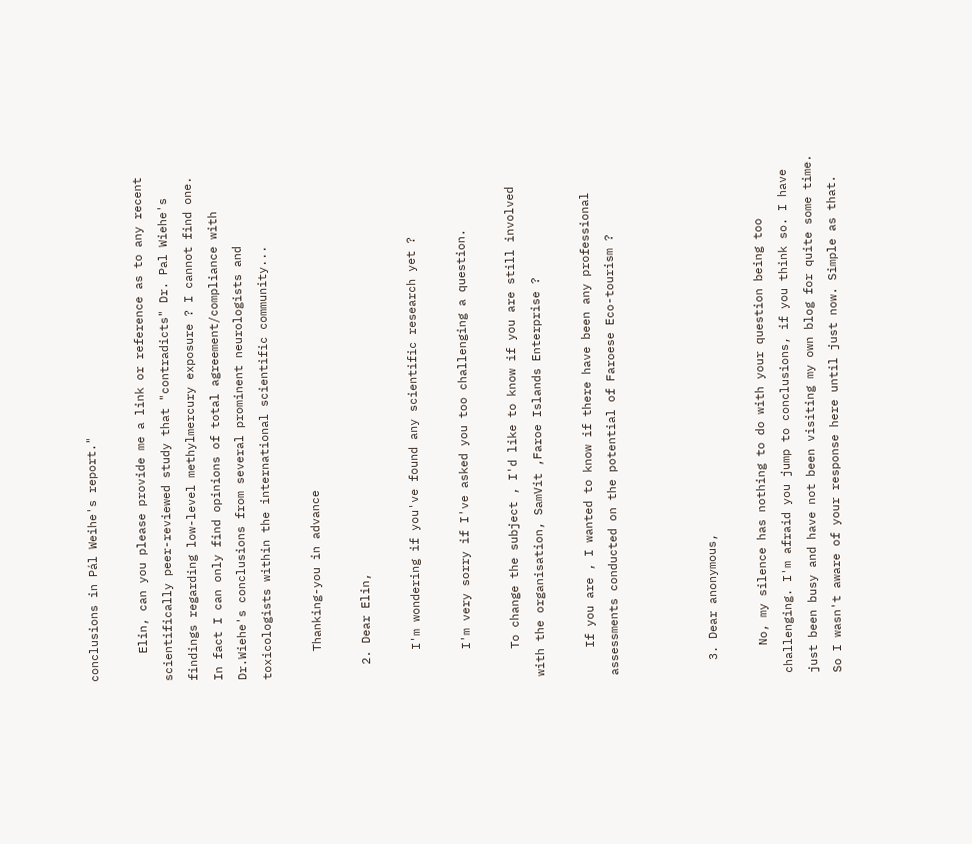conclusions in Pál Weihe's report."

    Elin, can you please provide me a link or reference as to any recent scientifically peer-reviewed study that "contradicts" Dr. Pal Wiehe's findings regarding low-level methylmercury exposure ? I cannot find one. In fact I can only find opinions of total agreement/compliance with Dr.Wiehe's conclusions from several prominent neurologists and toxicologists within the international scientific community...

    Thanking-you in advance

  2. Dear Elin,

    I'm wondering if you've found any scientific research yet ?

    I'm very sorry if I've asked you too challenging a question.

    To change the subject , I'd like to know if you are still involved with the organisation, SamVit ,Faroe Islands Enterprise ?

    If you are , I wanted to know if there have been any professional assessments conducted on the potential of Faroese Eco-tourism ?



  3. Dear anonymous,

    No, my silence has nothing to do with your question being too challenging. I'm afraid you jump to conclusions, if you think so. I have just been busy and have not been visiting my own blog for quite some time. So I wasn't aware of your response here until just now. Simple as that.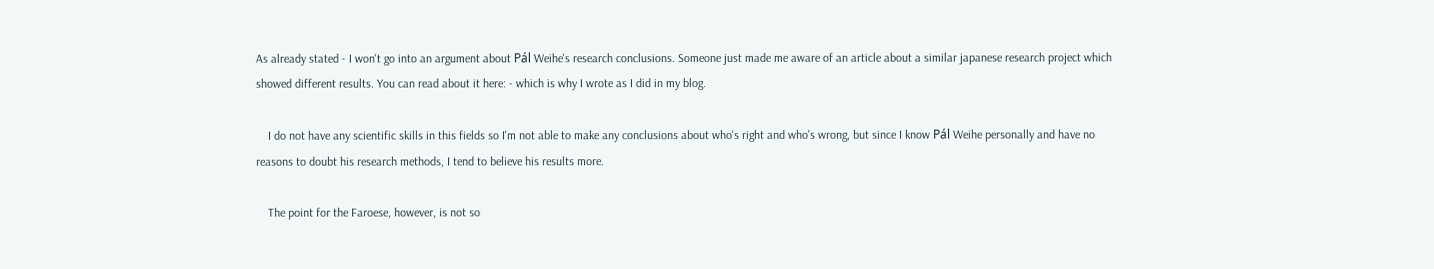As already stated - I won't go into an argument about Pál Weihe's research conclusions. Someone just made me aware of an article about a similar japanese research project which showed different results. You can read about it here: - which is why I wrote as I did in my blog.

    I do not have any scientific skills in this fields so I'm not able to make any conclusions about who's right and who's wrong, but since I know Pál Weihe personally and have no reasons to doubt his research methods, I tend to believe his results more.

    The point for the Faroese, however, is not so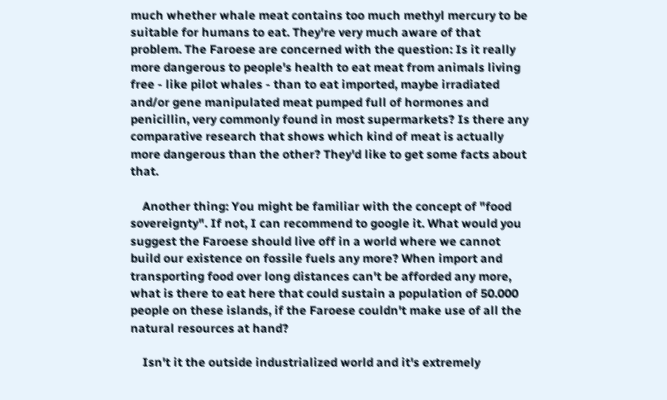much whether whale meat contains too much methyl mercury to be suitable for humans to eat. They're very much aware of that problem. The Faroese are concerned with the question: Is it really more dangerous to people's health to eat meat from animals living free - like pilot whales - than to eat imported, maybe irradiated and/or gene manipulated meat pumped full of hormones and penicillin, very commonly found in most supermarkets? Is there any comparative research that shows which kind of meat is actually more dangerous than the other? They'd like to get some facts about that.

    Another thing: You might be familiar with the concept of "food sovereignty". If not, I can recommend to google it. What would you suggest the Faroese should live off in a world where we cannot build our existence on fossile fuels any more? When import and transporting food over long distances can't be afforded any more, what is there to eat here that could sustain a population of 50.000 people on these islands, if the Faroese couldn't make use of all the natural resources at hand?

    Isn't it the outside industrialized world and it's extremely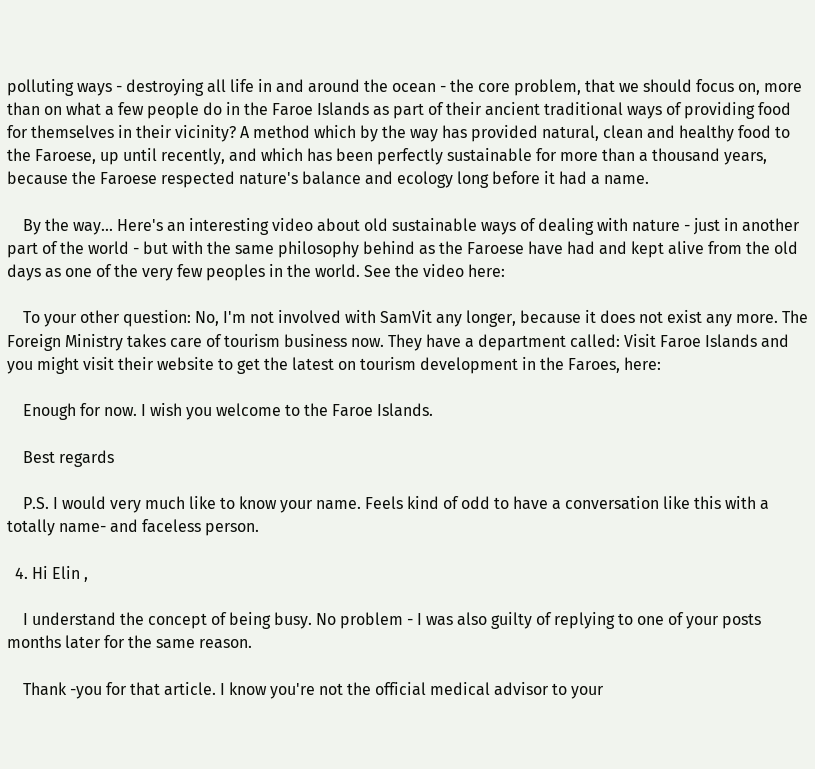polluting ways - destroying all life in and around the ocean - the core problem, that we should focus on, more than on what a few people do in the Faroe Islands as part of their ancient traditional ways of providing food for themselves in their vicinity? A method which by the way has provided natural, clean and healthy food to the Faroese, up until recently, and which has been perfectly sustainable for more than a thousand years, because the Faroese respected nature's balance and ecology long before it had a name.

    By the way... Here's an interesting video about old sustainable ways of dealing with nature - just in another part of the world - but with the same philosophy behind as the Faroese have had and kept alive from the old days as one of the very few peoples in the world. See the video here:

    To your other question: No, I'm not involved with SamVit any longer, because it does not exist any more. The Foreign Ministry takes care of tourism business now. They have a department called: Visit Faroe Islands and you might visit their website to get the latest on tourism development in the Faroes, here:

    Enough for now. I wish you welcome to the Faroe Islands.

    Best regards

    P.S. I would very much like to know your name. Feels kind of odd to have a conversation like this with a totally name- and faceless person.

  4. Hi Elin ,

    I understand the concept of being busy. No problem - I was also guilty of replying to one of your posts months later for the same reason.

    Thank -you for that article. I know you're not the official medical advisor to your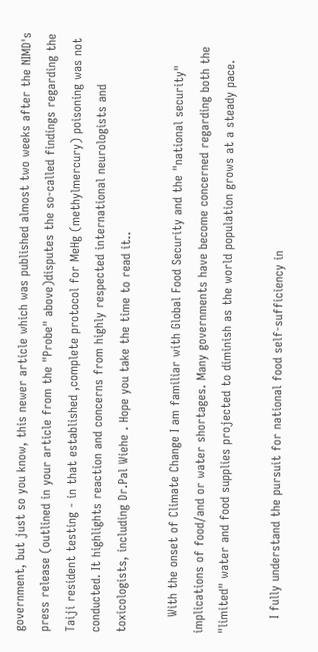government, but just so you know, this newer article which was published almost two weeks after the NIMD's press release (outlined in your article from the "Probe" above)disputes the so-called findings regarding the Taiji resident testing - in that established ,complete protocol for MeHg (methylmercury) poisoning was not conducted. It highlights reaction and concerns from highly respected international neurologists and toxicologists, including Dr.Pal Wiehe . Hope you take the time to read it..

    With the onset of Climate Change I am familiar with Global Food Security and the "national security" implications of food/and or water shortages. Many governments have become concerned regarding both the "limited" water and food supplies projected to diminish as the world population grows at a steady pace.

    I fully understand the pursuit for national food self-sufficiency in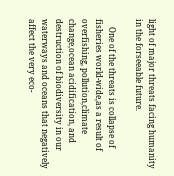light of major threats facing humanity in the forseeable future.

    One of the threats is collapse of fisheries world-wide,as a result of overfishing, pollution,climate change,ocean acidification, and destruction of biodiversity in our waterways and oceans that negatively affect the very eco-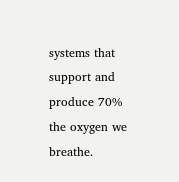systems that support and produce 70% the oxygen we breathe.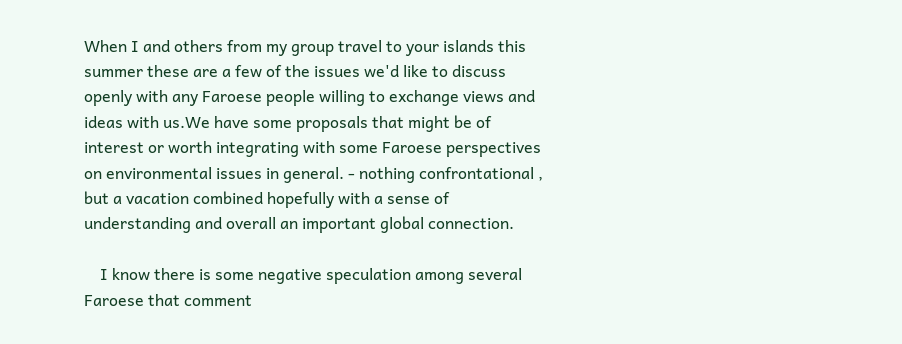When I and others from my group travel to your islands this summer these are a few of the issues we'd like to discuss openly with any Faroese people willing to exchange views and ideas with us.We have some proposals that might be of interest or worth integrating with some Faroese perspectives on environmental issues in general. - nothing confrontational , but a vacation combined hopefully with a sense of understanding and overall an important global connection.

    I know there is some negative speculation among several Faroese that comment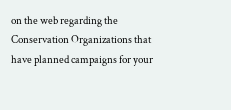on the web regarding the Conservation Organizations that have planned campaigns for your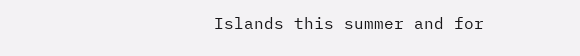Islands this summer and for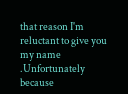that reason I'm reluctant to give you my name .Unfortunately because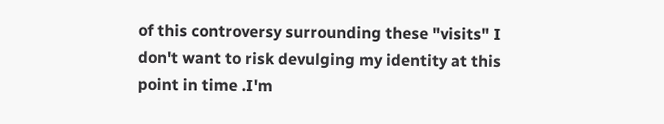of this controversy surrounding these "visits" I don't want to risk devulging my identity at this point in time .I'm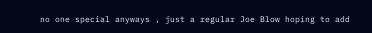no one special anyways , just a regular Joe Blow hoping to add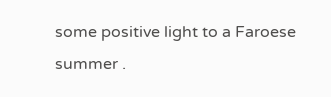some positive light to a Faroese summer .